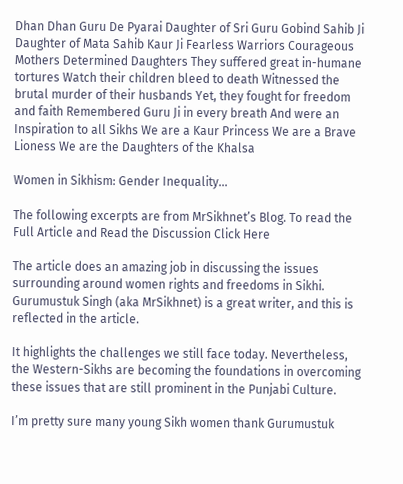Dhan Dhan Guru De Pyarai Daughter of Sri Guru Gobind Sahib Ji Daughter of Mata Sahib Kaur Ji Fearless Warriors Courageous Mothers Determined Daughters They suffered great in-humane tortures Watch their children bleed to death Witnessed the brutal murder of their husbands Yet, they fought for freedom and faith Remembered Guru Ji in every breath And were an Inspiration to all Sikhs We are a Kaur Princess We are a Brave Lioness We are the Daughters of the Khalsa

Women in Sikhism: Gender Inequality...

The following excerpts are from MrSikhnet’s Blog. To read the Full Article and Read the Discussion Click Here

The article does an amazing job in discussing the issues surrounding around women rights and freedoms in Sikhi. Gurumustuk Singh (aka MrSikhnet) is a great writer, and this is reflected in the article.

It highlights the challenges we still face today. Nevertheless, the Western-Sikhs are becoming the foundations in overcoming these issues that are still prominent in the Punjabi Culture.

I’m pretty sure many young Sikh women thank Gurumustuk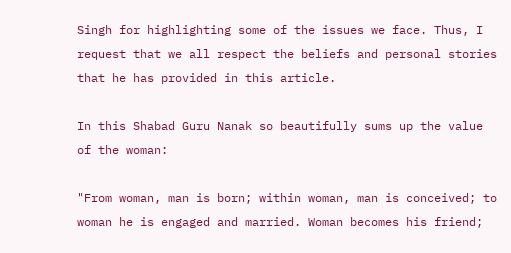Singh for highlighting some of the issues we face. Thus, I request that we all respect the beliefs and personal stories that he has provided in this article.

In this Shabad Guru Nanak so beautifully sums up the value of the woman:

"From woman, man is born; within woman, man is conceived; to woman he is engaged and married. Woman becomes his friend;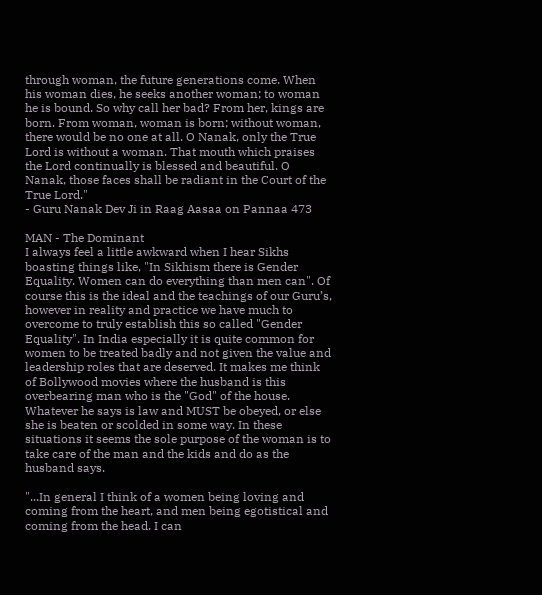through woman, the future generations come. When his woman dies, he seeks another woman; to woman he is bound. So why call her bad? From her, kings are born. From woman, woman is born; without woman, there would be no one at all. O Nanak, only the True Lord is without a woman. That mouth which praises the Lord continually is blessed and beautiful. O Nanak, those faces shall be radiant in the Court of the True Lord."
- Guru Nanak Dev Ji in Raag Aasaa on Pannaa 473

MAN - The Dominant
I always feel a little awkward when I hear Sikhs boasting things like, "In Sikhism there is Gender Equality. Women can do everything than men can". Of course this is the ideal and the teachings of our Guru’s, however in reality and practice we have much to overcome to truly establish this so called "Gender Equality". In India especially it is quite common for women to be treated badly and not given the value and leadership roles that are deserved. It makes me think of Bollywood movies where the husband is this overbearing man who is the "God" of the house. Whatever he says is law and MUST be obeyed, or else she is beaten or scolded in some way. In these situations it seems the sole purpose of the woman is to take care of the man and the kids and do as the husband says.

"...In general I think of a women being loving and coming from the heart, and men being egotistical and coming from the head. I can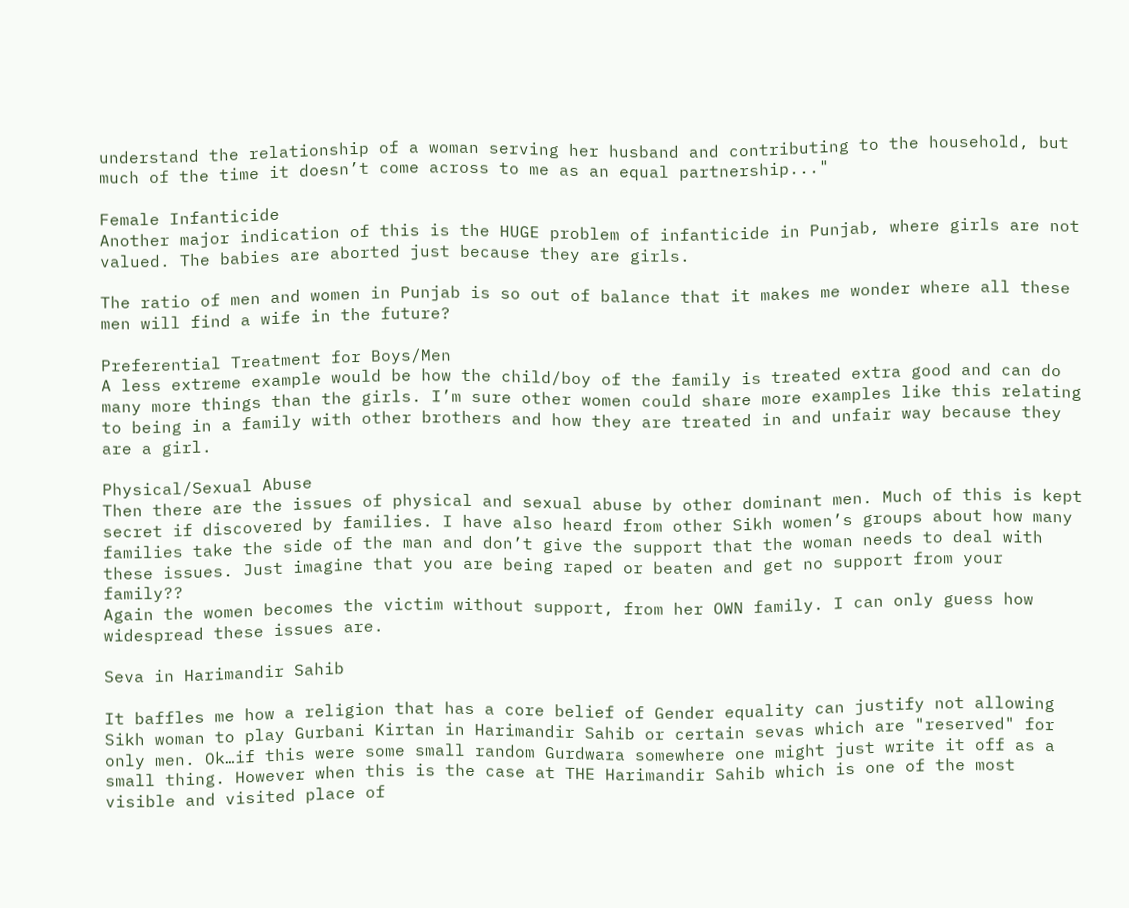understand the relationship of a woman serving her husband and contributing to the household, but much of the time it doesn’t come across to me as an equal partnership..."

Female Infanticide
Another major indication of this is the HUGE problem of infanticide in Punjab, where girls are not valued. The babies are aborted just because they are girls.

The ratio of men and women in Punjab is so out of balance that it makes me wonder where all these men will find a wife in the future?

Preferential Treatment for Boys/Men
A less extreme example would be how the child/boy of the family is treated extra good and can do many more things than the girls. I’m sure other women could share more examples like this relating to being in a family with other brothers and how they are treated in and unfair way because they are a girl.

Physical/Sexual Abuse
Then there are the issues of physical and sexual abuse by other dominant men. Much of this is kept secret if discovered by families. I have also heard from other Sikh women’s groups about how many families take the side of the man and don’t give the support that the woman needs to deal with these issues. Just imagine that you are being raped or beaten and get no support from your family??
Again the women becomes the victim without support, from her OWN family. I can only guess how widespread these issues are.

Seva in Harimandir Sahib

It baffles me how a religion that has a core belief of Gender equality can justify not allowing Sikh woman to play Gurbani Kirtan in Harimandir Sahib or certain sevas which are "reserved" for only men. Ok…if this were some small random Gurdwara somewhere one might just write it off as a small thing. However when this is the case at THE Harimandir Sahib which is one of the most visible and visited place of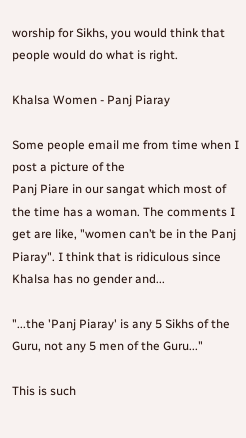worship for Sikhs, you would think that people would do what is right.

Khalsa Women - Panj Piaray

Some people email me from time when I post a picture of the
Panj Piare in our sangat which most of the time has a woman. The comments I get are like, "women can’t be in the Panj Piaray". I think that is ridiculous since Khalsa has no gender and...

"...the 'Panj Piaray' is any 5 Sikhs of the Guru, not any 5 men of the Guru..."

This is such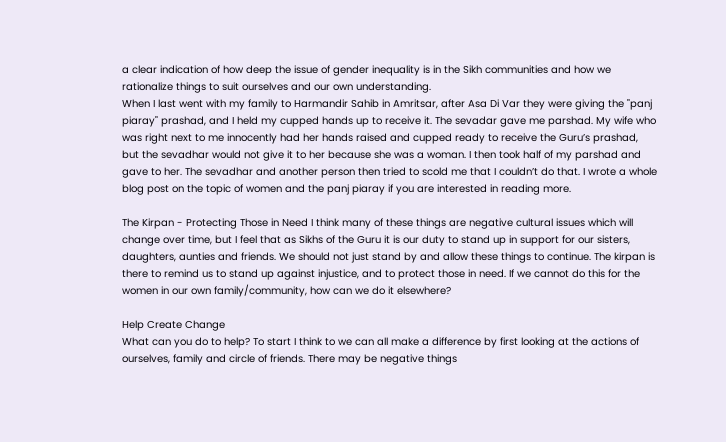a clear indication of how deep the issue of gender inequality is in the Sikh communities and how we rationalize things to suit ourselves and our own understanding.
When I last went with my family to Harmandir Sahib in Amritsar, after Asa Di Var they were giving the "panj piaray" prashad, and I held my cupped hands up to receive it. The sevadar gave me parshad. My wife who was right next to me innocently had her hands raised and cupped ready to receive the Guru’s prashad, but the sevadhar would not give it to her because she was a woman. I then took half of my parshad and gave to her. The sevadhar and another person then tried to scold me that I couldn’t do that. I wrote a whole blog post on the topic of women and the panj piaray if you are interested in reading more.

The Kirpan - Protecting Those in Need I think many of these things are negative cultural issues which will change over time, but I feel that as Sikhs of the Guru it is our duty to stand up in support for our sisters, daughters, aunties and friends. We should not just stand by and allow these things to continue. The kirpan is there to remind us to stand up against injustice, and to protect those in need. If we cannot do this for the women in our own family/community, how can we do it elsewhere?

Help Create Change
What can you do to help? To start I think to we can all make a difference by first looking at the actions of ourselves, family and circle of friends. There may be negative things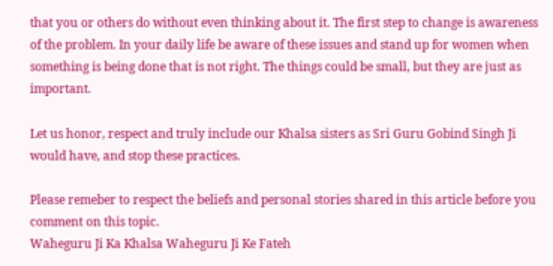that you or others do without even thinking about it. The first step to change is awareness of the problem. In your daily life be aware of these issues and stand up for women when something is being done that is not right. The things could be small, but they are just as important.

Let us honor, respect and truly include our Khalsa sisters as Sri Guru Gobind Singh Ji would have, and stop these practices.

Please remeber to respect the beliefs and personal stories shared in this article before you comment on this topic.
Waheguru Ji Ka Khalsa Waheguru Ji Ke Fateh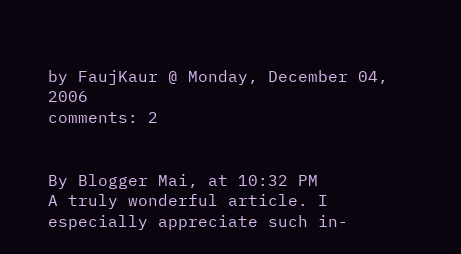by FaujKaur @ Monday, December 04, 2006
comments: 2


By Blogger Mai, at 10:32 PM
A truly wonderful article. I especially appreciate such in-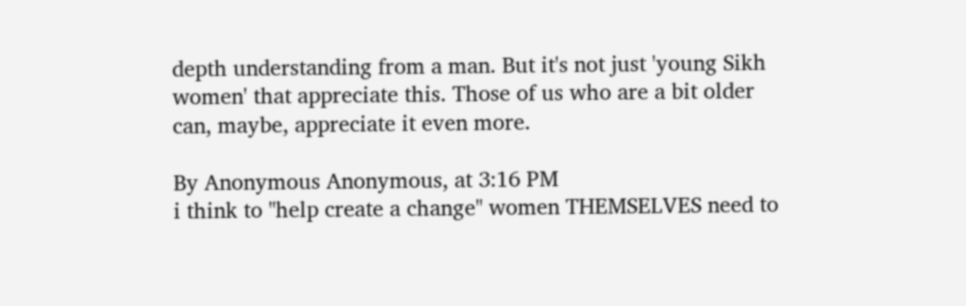depth understanding from a man. But it's not just 'young Sikh women' that appreciate this. Those of us who are a bit older can, maybe, appreciate it even more.

By Anonymous Anonymous, at 3:16 PM
i think to "help create a change" women THEMSELVES need to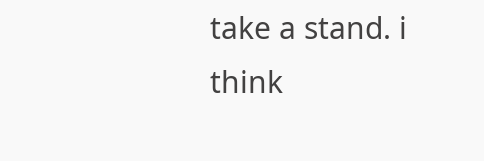take a stand. i think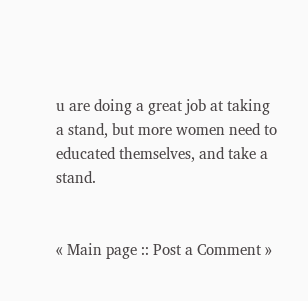u are doing a great job at taking a stand, but more women need to educated themselves, and take a stand.


« Main page :: Post a Comment »